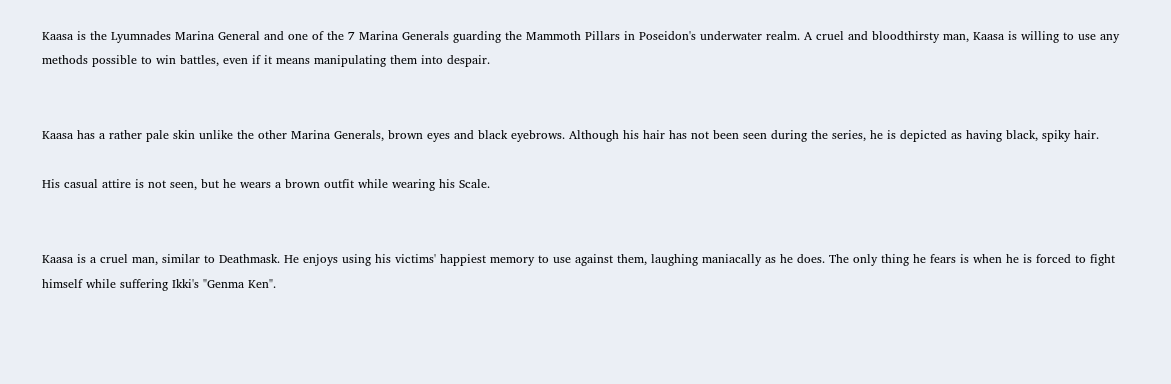Kaasa is the Lyumnades Marina General and one of the 7 Marina Generals guarding the Mammoth Pillars in Poseidon's underwater realm. A cruel and bloodthirsty man, Kaasa is willing to use any methods possible to win battles, even if it means manipulating them into despair.


Kaasa has a rather pale skin unlike the other Marina Generals, brown eyes and black eyebrows. Although his hair has not been seen during the series, he is depicted as having black, spiky hair.

His casual attire is not seen, but he wears a brown outfit while wearing his Scale.


Kaasa is a cruel man, similar to Deathmask. He enjoys using his victims' happiest memory to use against them, laughing maniacally as he does. The only thing he fears is when he is forced to fight himself while suffering Ikki's "Genma Ken".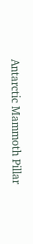Antarctic Mammoth Pillar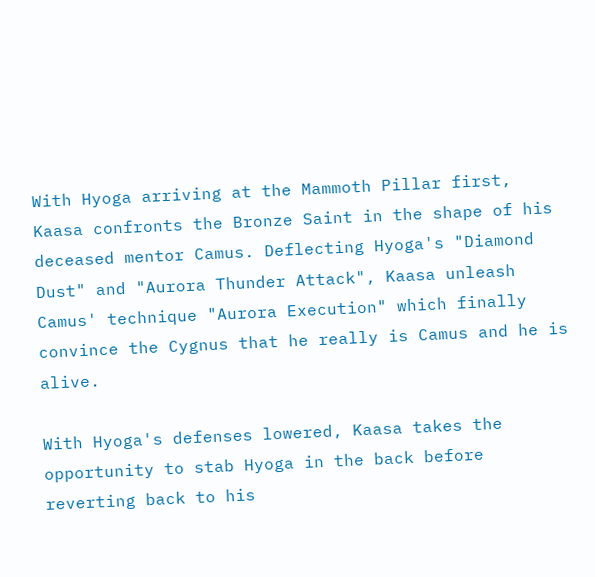With Hyoga arriving at the Mammoth Pillar first, Kaasa confronts the Bronze Saint in the shape of his deceased mentor Camus. Deflecting Hyoga's "Diamond Dust" and "Aurora Thunder Attack", Kaasa unleash Camus' technique "Aurora Execution" which finally convince the Cygnus that he really is Camus and he is alive.

With Hyoga's defenses lowered, Kaasa takes the opportunity to stab Hyoga in the back before reverting back to his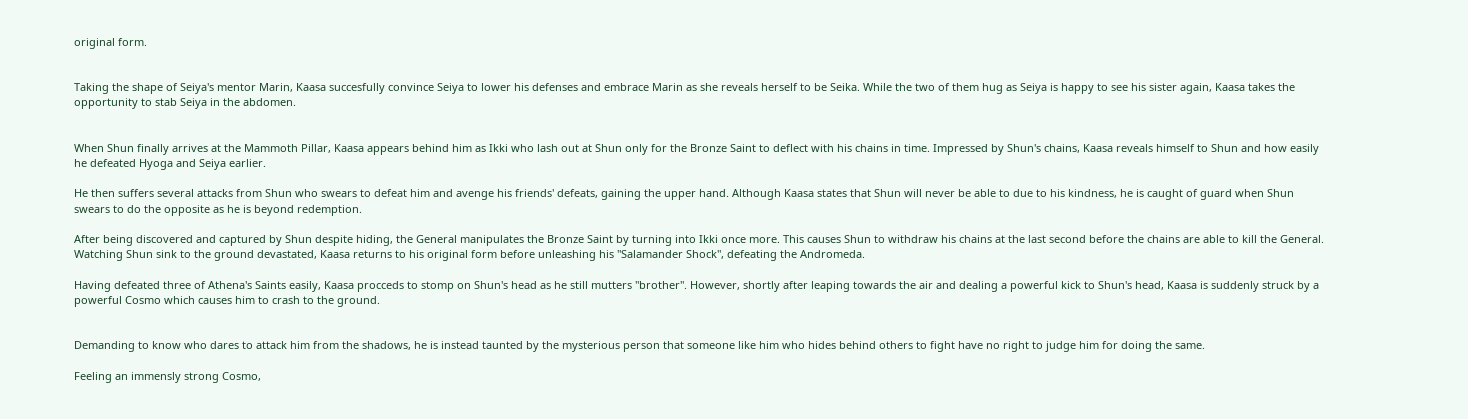original form.


Taking the shape of Seiya's mentor Marin, Kaasa succesfully convince Seiya to lower his defenses and embrace Marin as she reveals herself to be Seika. While the two of them hug as Seiya is happy to see his sister again, Kaasa takes the opportunity to stab Seiya in the abdomen.


When Shun finally arrives at the Mammoth Pillar, Kaasa appears behind him as Ikki who lash out at Shun only for the Bronze Saint to deflect with his chains in time. Impressed by Shun's chains, Kaasa reveals himself to Shun and how easily he defeated Hyoga and Seiya earlier.

He then suffers several attacks from Shun who swears to defeat him and avenge his friends' defeats, gaining the upper hand. Although Kaasa states that Shun will never be able to due to his kindness, he is caught of guard when Shun swears to do the opposite as he is beyond redemption.

After being discovered and captured by Shun despite hiding, the General manipulates the Bronze Saint by turning into Ikki once more. This causes Shun to withdraw his chains at the last second before the chains are able to kill the General. Watching Shun sink to the ground devastated, Kaasa returns to his original form before unleashing his "Salamander Shock", defeating the Andromeda.

Having defeated three of Athena's Saints easily, Kaasa procceds to stomp on Shun's head as he still mutters "brother". However, shortly after leaping towards the air and dealing a powerful kick to Shun's head, Kaasa is suddenly struck by a powerful Cosmo which causes him to crash to the ground.


Demanding to know who dares to attack him from the shadows, he is instead taunted by the mysterious person that someone like him who hides behind others to fight have no right to judge him for doing the same.

Feeling an immensly strong Cosmo,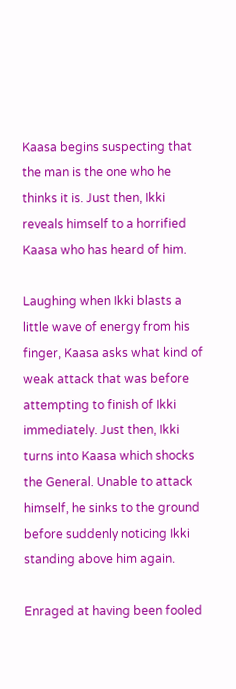Kaasa begins suspecting that the man is the one who he thinks it is. Just then, Ikki reveals himself to a horrified Kaasa who has heard of him.

Laughing when Ikki blasts a little wave of energy from his finger, Kaasa asks what kind of weak attack that was before attempting to finish of Ikki immediately. Just then, Ikki turns into Kaasa which shocks the General. Unable to attack himself, he sinks to the ground before suddenly noticing Ikki standing above him again.

Enraged at having been fooled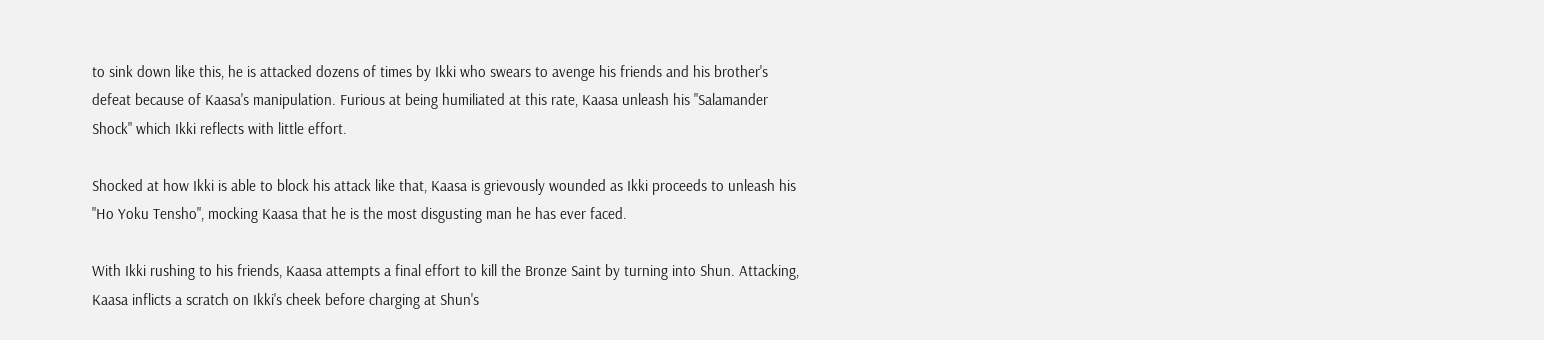to sink down like this, he is attacked dozens of times by Ikki who swears to avenge his friends and his brother's defeat because of Kaasa's manipulation. Furious at being humiliated at this rate, Kaasa unleash his "Salamander Shock" which Ikki reflects with little effort.

Shocked at how Ikki is able to block his attack like that, Kaasa is grievously wounded as Ikki proceeds to unleash his "Ho Yoku Tensho", mocking Kaasa that he is the most disgusting man he has ever faced.

With Ikki rushing to his friends, Kaasa attempts a final effort to kill the Bronze Saint by turning into Shun. Attacking, Kaasa inflicts a scratch on Ikki's cheek before charging at Shun's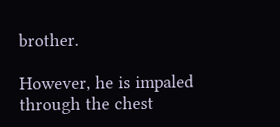brother.

However, he is impaled through the chest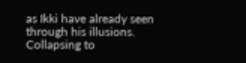as Ikki have already seen through his illusions. Collapsing to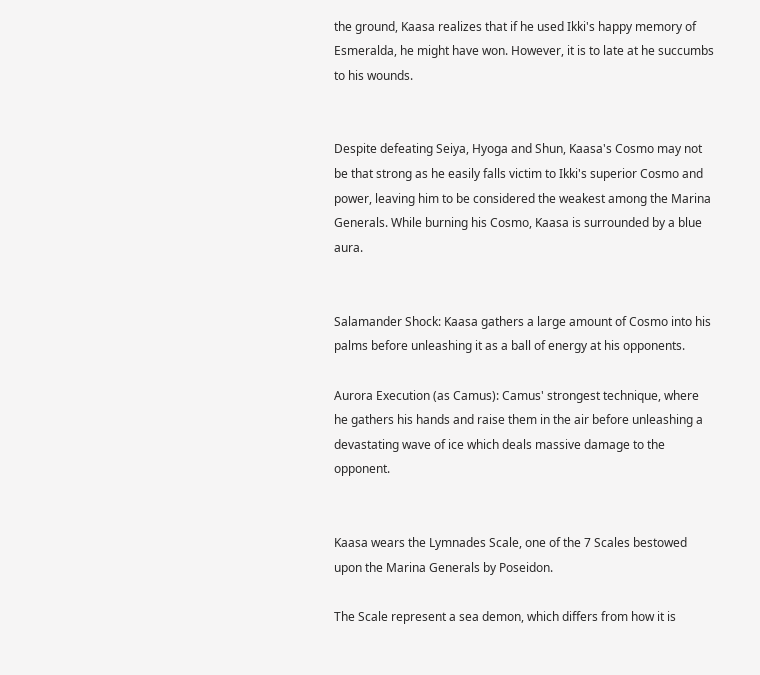the ground, Kaasa realizes that if he used Ikki's happy memory of Esmeralda, he might have won. However, it is to late at he succumbs to his wounds.


Despite defeating Seiya, Hyoga and Shun, Kaasa's Cosmo may not be that strong as he easily falls victim to Ikki's superior Cosmo and power, leaving him to be considered the weakest among the Marina Generals. While burning his Cosmo, Kaasa is surrounded by a blue aura.


Salamander Shock: Kaasa gathers a large amount of Cosmo into his palms before unleashing it as a ball of energy at his opponents.

Aurora Execution (as Camus): Camus' strongest technique, where he gathers his hands and raise them in the air before unleashing a devastating wave of ice which deals massive damage to the opponent.


Kaasa wears the Lymnades Scale, one of the 7 Scales bestowed upon the Marina Generals by Poseidon.

The Scale represent a sea demon, which differs from how it is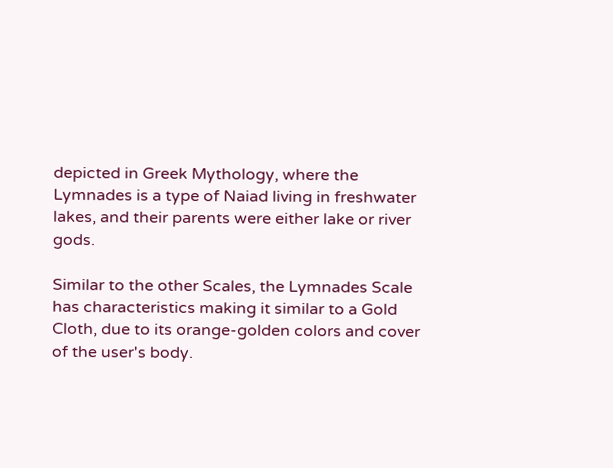depicted in Greek Mythology, where the Lymnades is a type of Naiad living in freshwater lakes, and their parents were either lake or river gods.

Similar to the other Scales, the Lymnades Scale has characteristics making it similar to a Gold Cloth, due to its orange-golden colors and cover of the user's body.